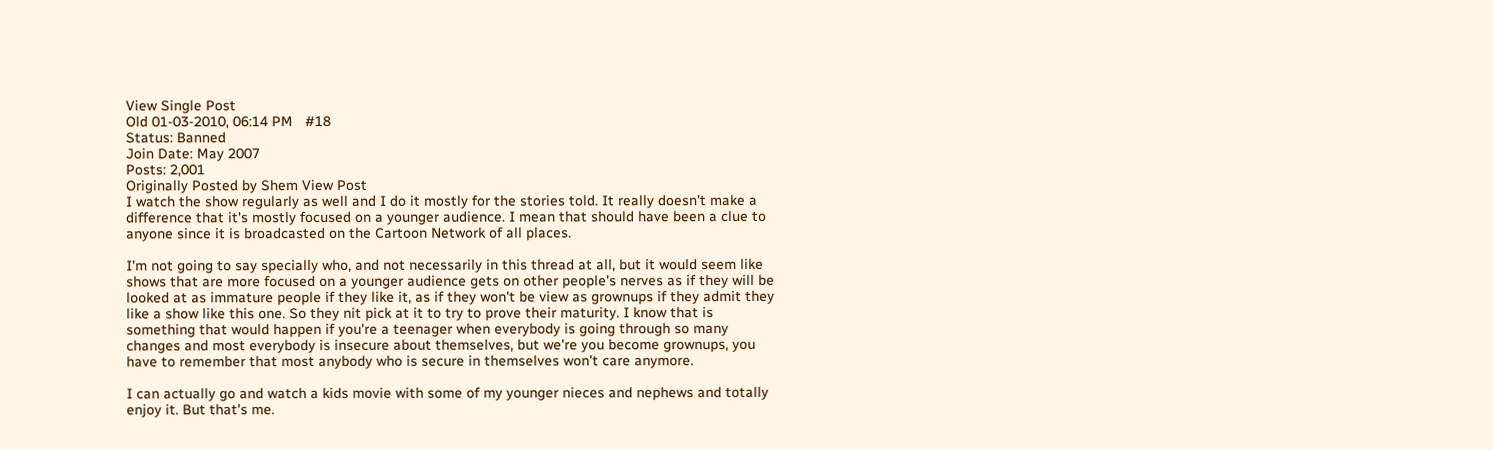View Single Post
Old 01-03-2010, 06:14 PM   #18
Status: Banned
Join Date: May 2007
Posts: 2,001
Originally Posted by Shem View Post
I watch the show regularly as well and I do it mostly for the stories told. It really doesn't make a difference that it's mostly focused on a younger audience. I mean that should have been a clue to anyone since it is broadcasted on the Cartoon Network of all places.

I'm not going to say specially who, and not necessarily in this thread at all, but it would seem like shows that are more focused on a younger audience gets on other people's nerves as if they will be looked at as immature people if they like it, as if they won't be view as grownups if they admit they like a show like this one. So they nit pick at it to try to prove their maturity. I know that is something that would happen if you're a teenager when everybody is going through so many changes and most everybody is insecure about themselves, but we're you become grownups, you have to remember that most anybody who is secure in themselves won't care anymore.

I can actually go and watch a kids movie with some of my younger nieces and nephews and totally enjoy it. But that's me.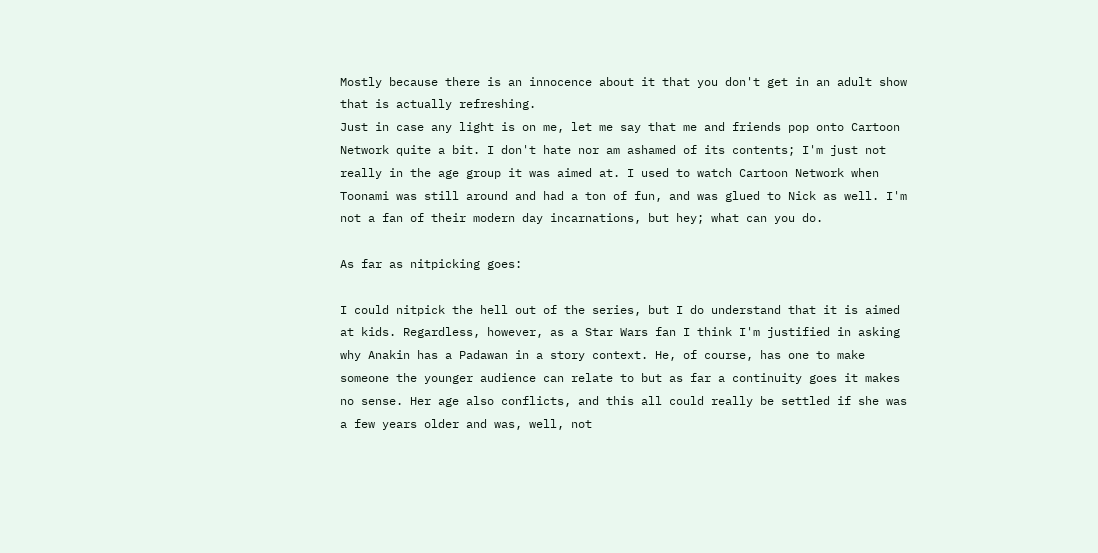Mostly because there is an innocence about it that you don't get in an adult show that is actually refreshing.
Just in case any light is on me, let me say that me and friends pop onto Cartoon Network quite a bit. I don't hate nor am ashamed of its contents; I'm just not really in the age group it was aimed at. I used to watch Cartoon Network when Toonami was still around and had a ton of fun, and was glued to Nick as well. I'm not a fan of their modern day incarnations, but hey; what can you do.

As far as nitpicking goes:

I could nitpick the hell out of the series, but I do understand that it is aimed at kids. Regardless, however, as a Star Wars fan I think I'm justified in asking why Anakin has a Padawan in a story context. He, of course, has one to make someone the younger audience can relate to but as far a continuity goes it makes no sense. Her age also conflicts, and this all could really be settled if she was a few years older and was, well, not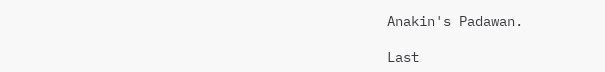Anakin's Padawan.

Last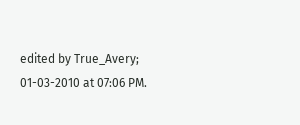edited by True_Avery; 01-03-2010 at 07:06 PM.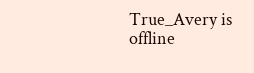True_Avery is offline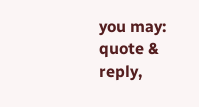you may: quote & reply,